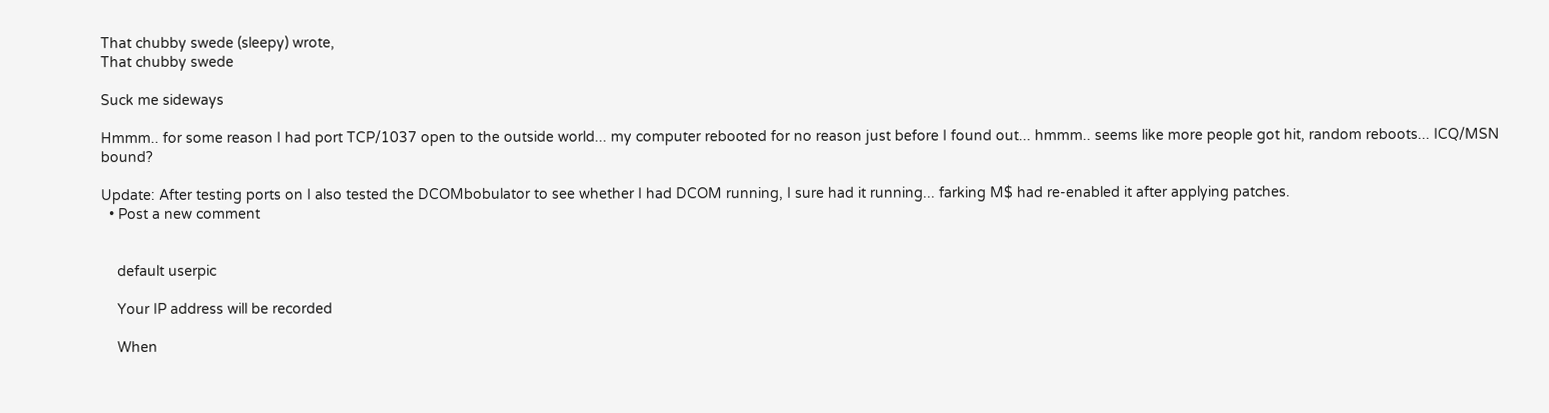That chubby swede (sleepy) wrote,
That chubby swede

Suck me sideways

Hmmm.. for some reason I had port TCP/1037 open to the outside world... my computer rebooted for no reason just before I found out... hmmm.. seems like more people got hit, random reboots... ICQ/MSN bound?

Update: After testing ports on I also tested the DCOMbobulator to see whether I had DCOM running, I sure had it running... farking M$ had re-enabled it after applying patches.
  • Post a new comment


    default userpic

    Your IP address will be recorded

    When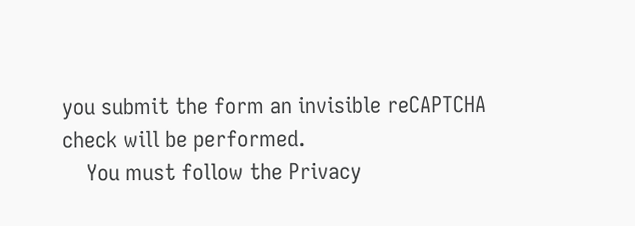you submit the form an invisible reCAPTCHA check will be performed.
    You must follow the Privacy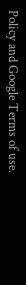Policy and Google Terms of use.